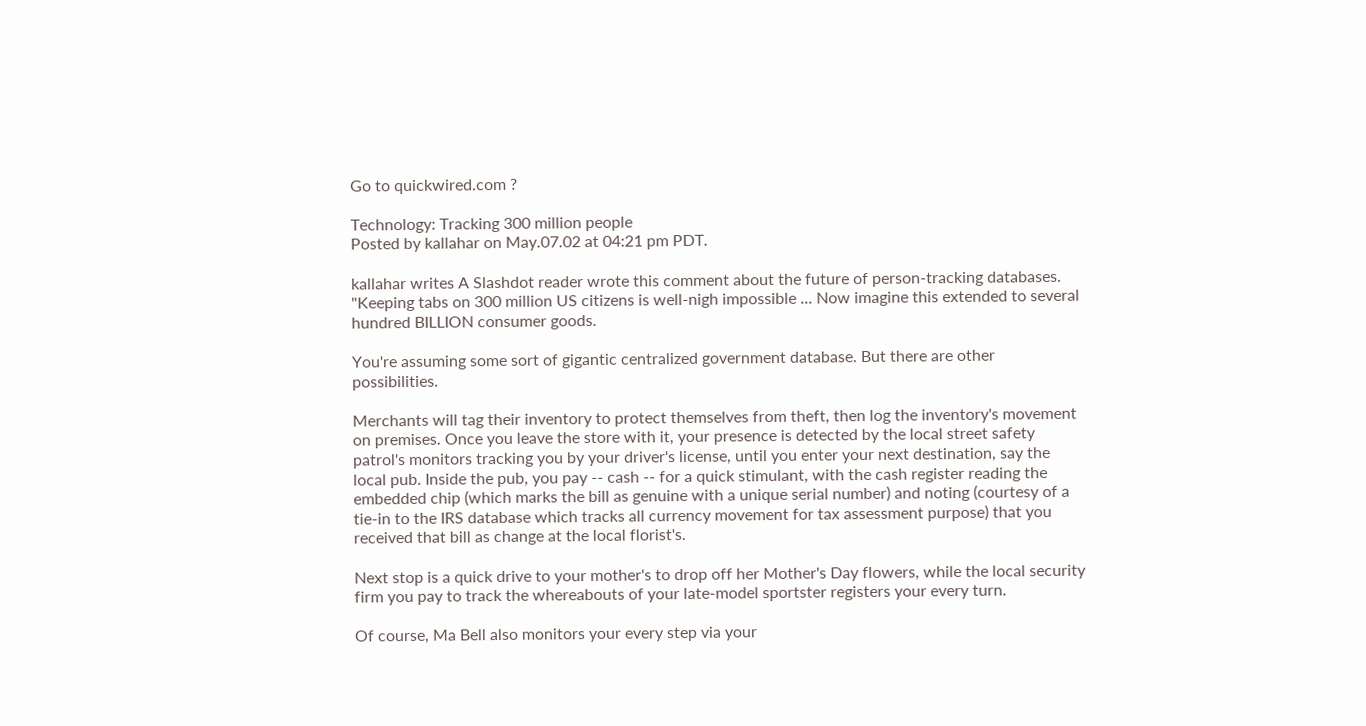Go to quickwired.com ?

Technology: Tracking 300 million people
Posted by kallahar on May.07.02 at 04:21 pm PDT.

kallahar writes A Slashdot reader wrote this comment about the future of person-tracking databases. "Keeping tabs on 300 million US citizens is well-nigh impossible ... Now imagine this extended to several hundred BILLION consumer goods.

You're assuming some sort of gigantic centralized government database. But there are other possibilities.

Merchants will tag their inventory to protect themselves from theft, then log the inventory's movement on premises. Once you leave the store with it, your presence is detected by the local street safety patrol's monitors tracking you by your driver's license, until you enter your next destination, say the local pub. Inside the pub, you pay -- cash -- for a quick stimulant, with the cash register reading the embedded chip (which marks the bill as genuine with a unique serial number) and noting (courtesy of a tie-in to the IRS database which tracks all currency movement for tax assessment purpose) that you received that bill as change at the local florist's.

Next stop is a quick drive to your mother's to drop off her Mother's Day flowers, while the local security firm you pay to track the whereabouts of your late-model sportster registers your every turn.

Of course, Ma Bell also monitors your every step via your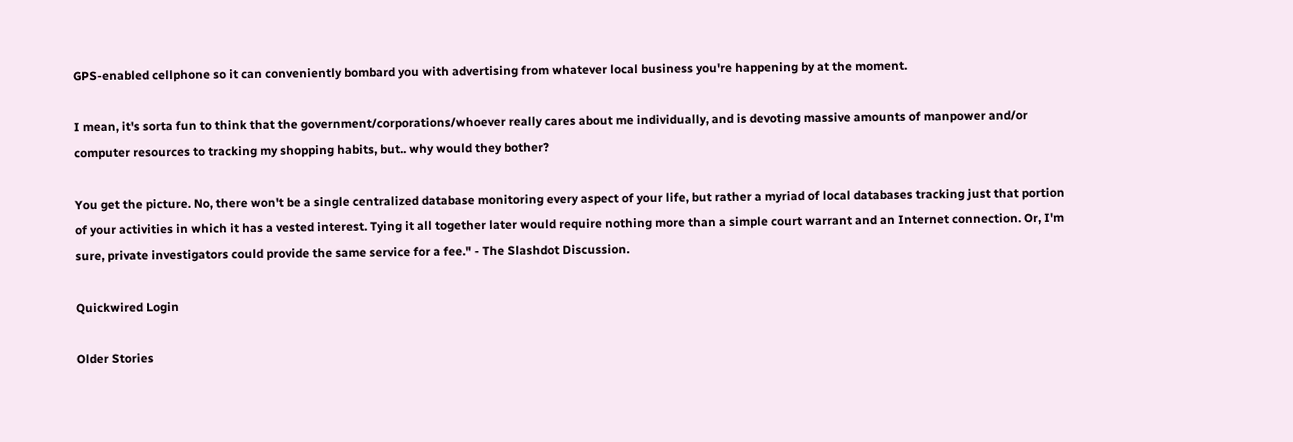GPS-enabled cellphone so it can conveniently bombard you with advertising from whatever local business you're happening by at the moment.

I mean, it's sorta fun to think that the government/corporations/whoever really cares about me individually, and is devoting massive amounts of manpower and/or computer resources to tracking my shopping habits, but.. why would they bother?

You get the picture. No, there won't be a single centralized database monitoring every aspect of your life, but rather a myriad of local databases tracking just that portion of your activities in which it has a vested interest. Tying it all together later would require nothing more than a simple court warrant and an Internet connection. Or, I'm sure, private investigators could provide the same service for a fee." - The Slashdot Discussion.

Quickwired Login

Older Stories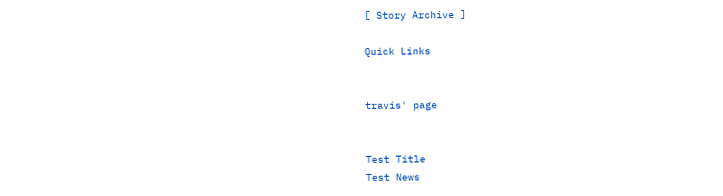[ Story Archive ]

Quick Links


travis' page


Test Title
Test News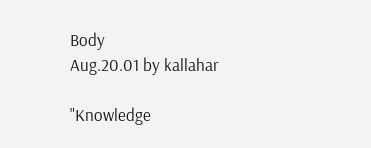Body
Aug.20.01 by kallahar

"Knowledge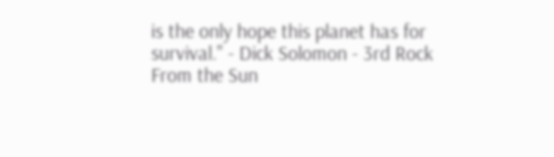is the only hope this planet has for survival." - Dick Solomon - 3rd Rock From the Sun